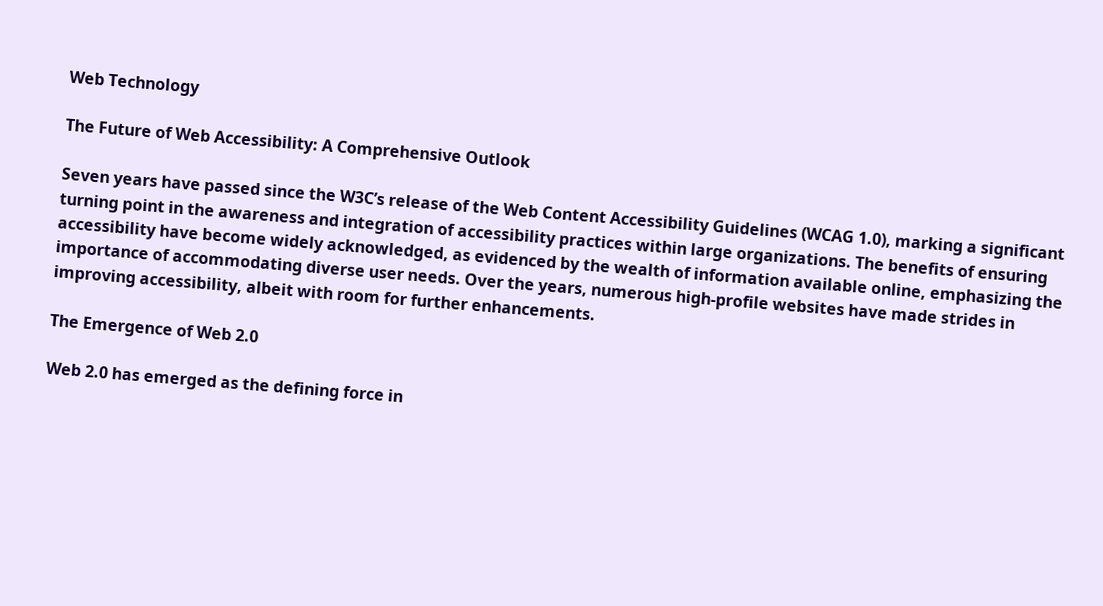Web Technology

The Future of Web Accessibility: A Comprehensive Outlook

Seven years have passed since the W3C’s release of the Web Content Accessibility Guidelines (WCAG 1.0), marking a significant turning point in the awareness and integration of accessibility practices within large organizations. The benefits of ensuring accessibility have become widely acknowledged, as evidenced by the wealth of information available online, emphasizing the importance of accommodating diverse user needs. Over the years, numerous high-profile websites have made strides in improving accessibility, albeit with room for further enhancements.

The Emergence of Web 2.0

Web 2.0 has emerged as the defining force in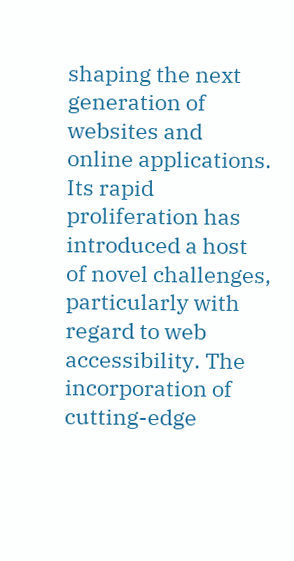shaping the next generation of websites and online applications. Its rapid proliferation has introduced a host of novel challenges, particularly with regard to web accessibility. The incorporation of cutting-edge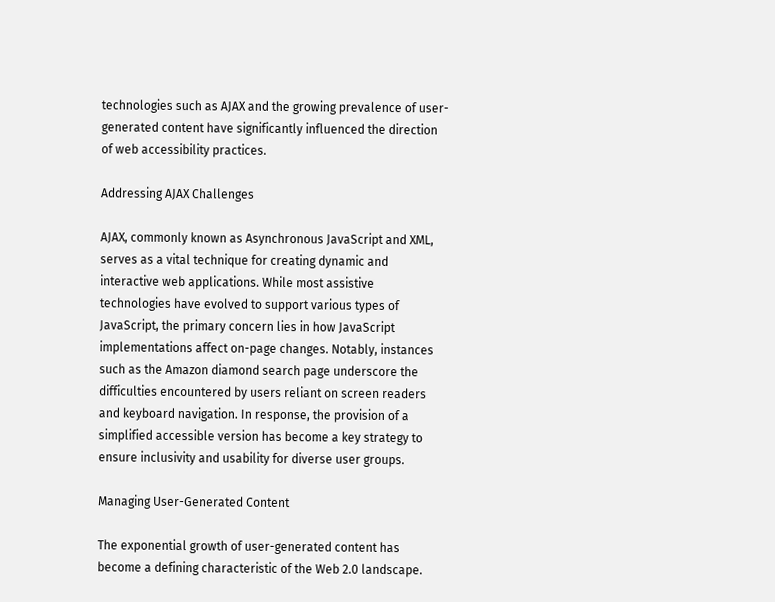technologies such as AJAX and the growing prevalence of user-generated content have significantly influenced the direction of web accessibility practices.

Addressing AJAX Challenges

AJAX, commonly known as Asynchronous JavaScript and XML, serves as a vital technique for creating dynamic and interactive web applications. While most assistive technologies have evolved to support various types of JavaScript, the primary concern lies in how JavaScript implementations affect on-page changes. Notably, instances such as the Amazon diamond search page underscore the difficulties encountered by users reliant on screen readers and keyboard navigation. In response, the provision of a simplified accessible version has become a key strategy to ensure inclusivity and usability for diverse user groups.

Managing User-Generated Content

The exponential growth of user-generated content has become a defining characteristic of the Web 2.0 landscape.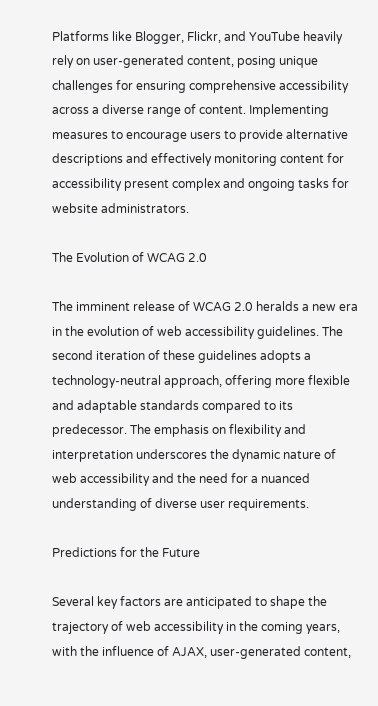Platforms like Blogger, Flickr, and YouTube heavily rely on user-generated content, posing unique challenges for ensuring comprehensive accessibility across a diverse range of content. Implementing measures to encourage users to provide alternative descriptions and effectively monitoring content for accessibility present complex and ongoing tasks for website administrators.

The Evolution of WCAG 2.0

The imminent release of WCAG 2.0 heralds a new era in the evolution of web accessibility guidelines. The second iteration of these guidelines adopts a technology-neutral approach, offering more flexible and adaptable standards compared to its predecessor. The emphasis on flexibility and interpretation underscores the dynamic nature of web accessibility and the need for a nuanced understanding of diverse user requirements.

Predictions for the Future

Several key factors are anticipated to shape the trajectory of web accessibility in the coming years, with the influence of AJAX, user-generated content,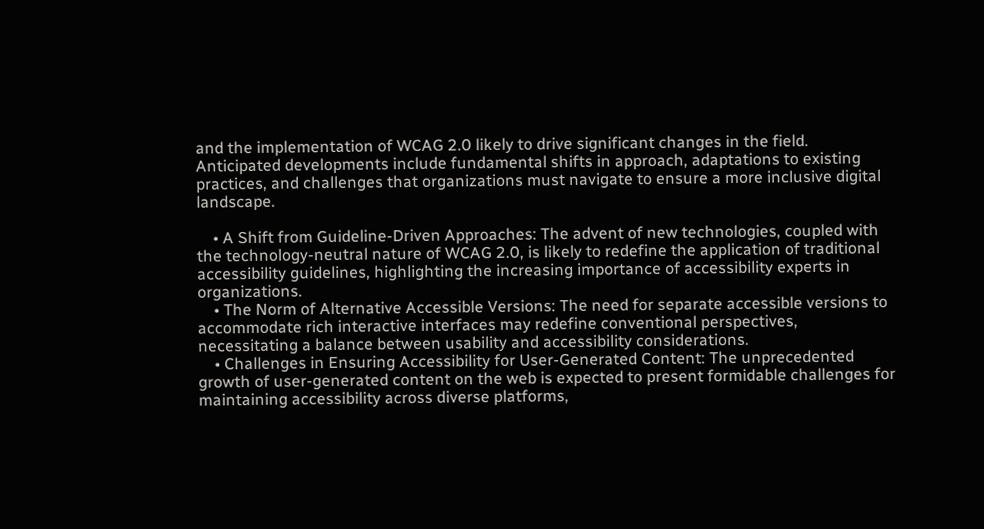and the implementation of WCAG 2.0 likely to drive significant changes in the field. Anticipated developments include fundamental shifts in approach, adaptations to existing practices, and challenges that organizations must navigate to ensure a more inclusive digital landscape.

    • A Shift from Guideline-Driven Approaches: The advent of new technologies, coupled with the technology-neutral nature of WCAG 2.0, is likely to redefine the application of traditional accessibility guidelines, highlighting the increasing importance of accessibility experts in organizations.
    • The Norm of Alternative Accessible Versions: The need for separate accessible versions to accommodate rich interactive interfaces may redefine conventional perspectives, necessitating a balance between usability and accessibility considerations.
    • Challenges in Ensuring Accessibility for User-Generated Content: The unprecedented growth of user-generated content on the web is expected to present formidable challenges for maintaining accessibility across diverse platforms,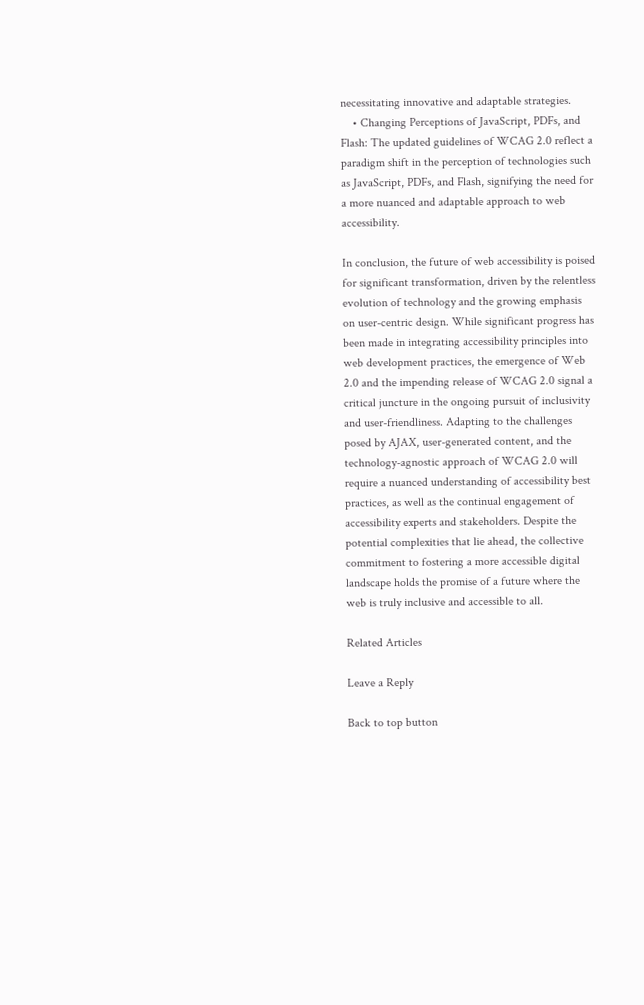necessitating innovative and adaptable strategies.
    • Changing Perceptions of JavaScript, PDFs, and Flash: The updated guidelines of WCAG 2.0 reflect a paradigm shift in the perception of technologies such as JavaScript, PDFs, and Flash, signifying the need for a more nuanced and adaptable approach to web accessibility.

In conclusion, the future of web accessibility is poised for significant transformation, driven by the relentless evolution of technology and the growing emphasis on user-centric design. While significant progress has been made in integrating accessibility principles into web development practices, the emergence of Web 2.0 and the impending release of WCAG 2.0 signal a critical juncture in the ongoing pursuit of inclusivity and user-friendliness. Adapting to the challenges posed by AJAX, user-generated content, and the technology-agnostic approach of WCAG 2.0 will require a nuanced understanding of accessibility best practices, as well as the continual engagement of accessibility experts and stakeholders. Despite the potential complexities that lie ahead, the collective commitment to fostering a more accessible digital landscape holds the promise of a future where the web is truly inclusive and accessible to all.

Related Articles

Leave a Reply

Back to top button